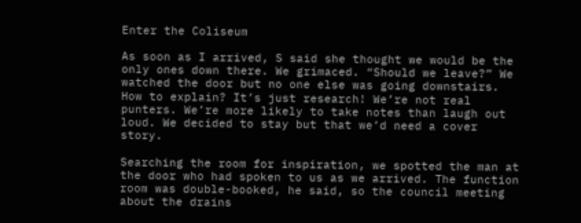Enter the Coliseum

As soon as I arrived, S said she thought we would be the only ones down there. We grimaced. “Should we leave?” We watched the door but no one else was going downstairs. How to explain? It’s just research! We’re not real punters. We’re more likely to take notes than laugh out loud. We decided to stay but that we’d need a cover story.

Searching the room for inspiration, we spotted the man at the door who had spoken to us as we arrived. The function room was double-booked, he said, so the council meeting about the drains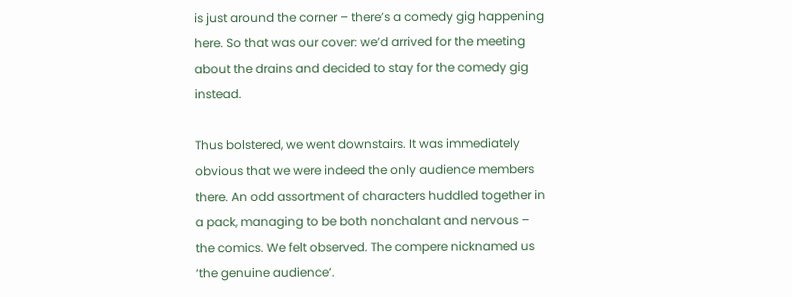is just around the corner – there’s a comedy gig happening here. So that was our cover: we’d arrived for the meeting about the drains and decided to stay for the comedy gig instead.

Thus bolstered, we went downstairs. It was immediately obvious that we were indeed the only audience members there. An odd assortment of characters huddled together in a pack, managing to be both nonchalant and nervous – the comics. We felt observed. The compere nicknamed us ‘the genuine audience’.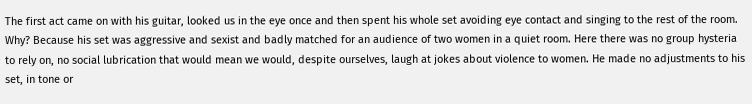The first act came on with his guitar, looked us in the eye once and then spent his whole set avoiding eye contact and singing to the rest of the room. Why? Because his set was aggressive and sexist and badly matched for an audience of two women in a quiet room. Here there was no group hysteria to rely on, no social lubrication that would mean we would, despite ourselves, laugh at jokes about violence to women. He made no adjustments to his set, in tone or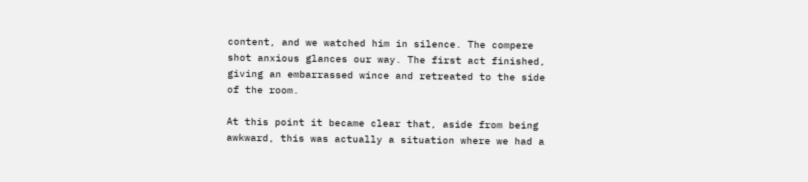content, and we watched him in silence. The compere shot anxious glances our way. The first act finished, giving an embarrassed wince and retreated to the side of the room.

At this point it became clear that, aside from being awkward, this was actually a situation where we had a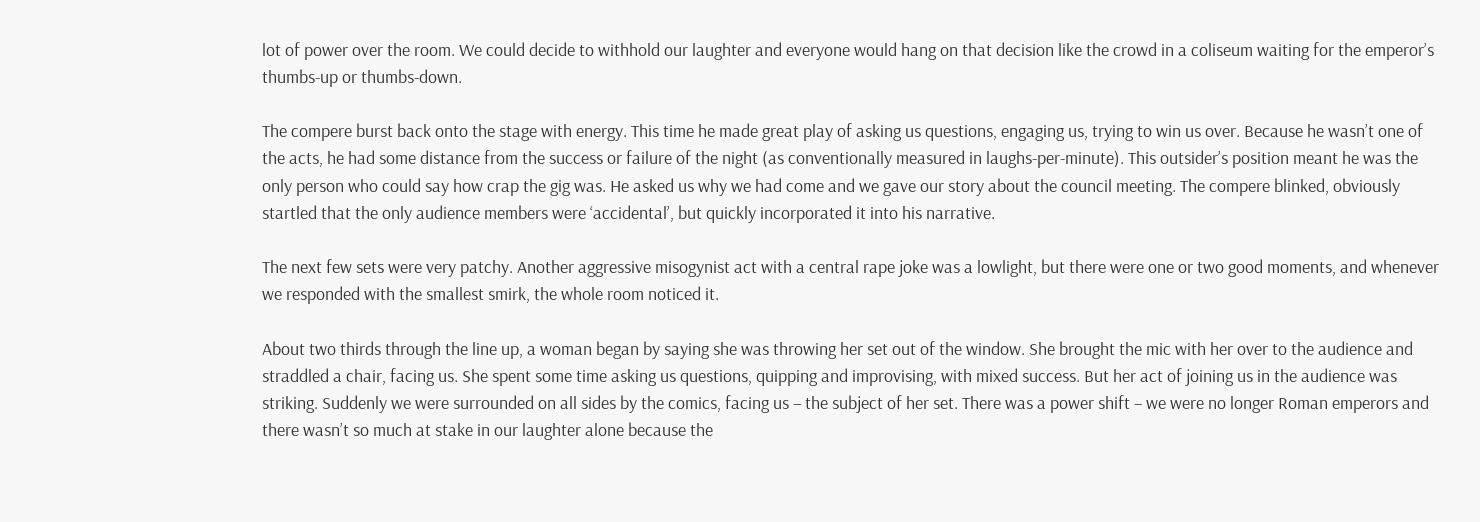lot of power over the room. We could decide to withhold our laughter and everyone would hang on that decision like the crowd in a coliseum waiting for the emperor’s thumbs-up or thumbs-down.

The compere burst back onto the stage with energy. This time he made great play of asking us questions, engaging us, trying to win us over. Because he wasn’t one of the acts, he had some distance from the success or failure of the night (as conventionally measured in laughs-per-minute). This outsider’s position meant he was the only person who could say how crap the gig was. He asked us why we had come and we gave our story about the council meeting. The compere blinked, obviously startled that the only audience members were ‘accidental’, but quickly incorporated it into his narrative.

The next few sets were very patchy. Another aggressive misogynist act with a central rape joke was a lowlight, but there were one or two good moments, and whenever we responded with the smallest smirk, the whole room noticed it.

About two thirds through the line up, a woman began by saying she was throwing her set out of the window. She brought the mic with her over to the audience and straddled a chair, facing us. She spent some time asking us questions, quipping and improvising, with mixed success. But her act of joining us in the audience was striking. Suddenly we were surrounded on all sides by the comics, facing us – the subject of her set. There was a power shift – we were no longer Roman emperors and there wasn’t so much at stake in our laughter alone because the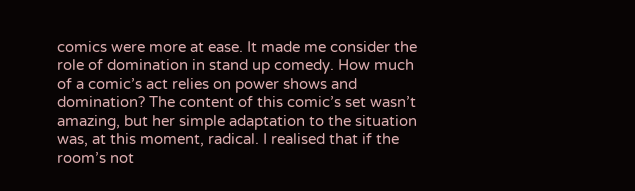comics were more at ease. It made me consider the role of domination in stand up comedy. How much of a comic’s act relies on power shows and domination? The content of this comic’s set wasn’t amazing, but her simple adaptation to the situation was, at this moment, radical. I realised that if the room’s not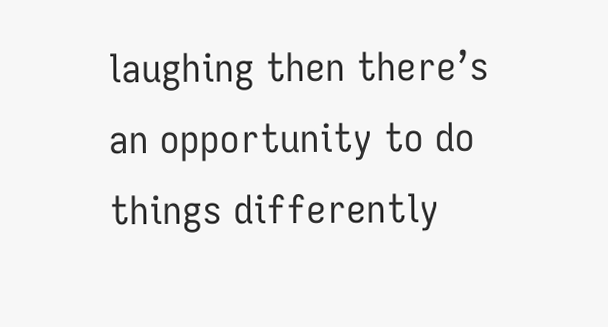laughing then there’s an opportunity to do things differently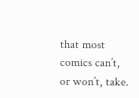that most comics can’t, or won’t, take.